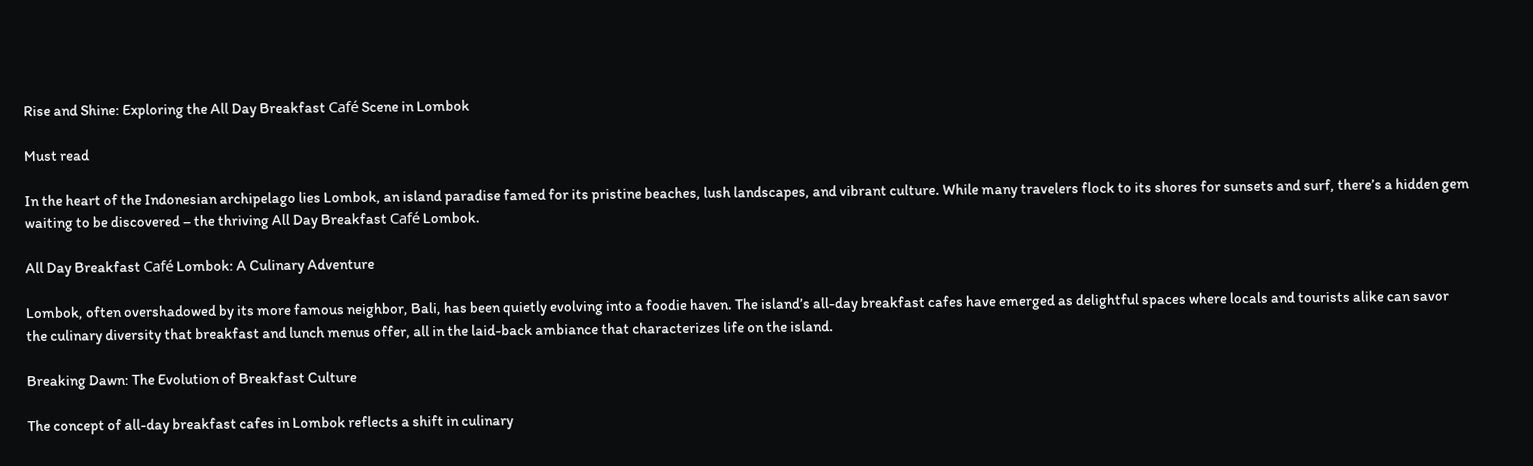Rise and Shine: Exploring the All Day Breakfast Café Scene in Lombok

Must read

In the heart of the Indonesian archipelago lies Lombok, an island paradise famed for its pristine beaches, lush landscapes, and vibrant culture. While many travelers flock to its shores for sunsets and surf, there’s a hidden gem waiting to be discovered – the thriving All Day Breakfast Café Lombok.

All Day Breakfast Café Lombok: A Culinary Adventure

Lombok, often overshadowed by its more famous neighbor, Bali, has been quietly evolving into a foodie haven. The island’s all-day breakfast cafes have emerged as delightful spaces where locals and tourists alike can savor the culinary diversity that breakfast and lunch menus offer, all in the laid-back ambiance that characterizes life on the island.

Breaking Dawn: The Evolution of Breakfast Culture

The concept of all-day breakfast cafes in Lombok reflects a shift in culinary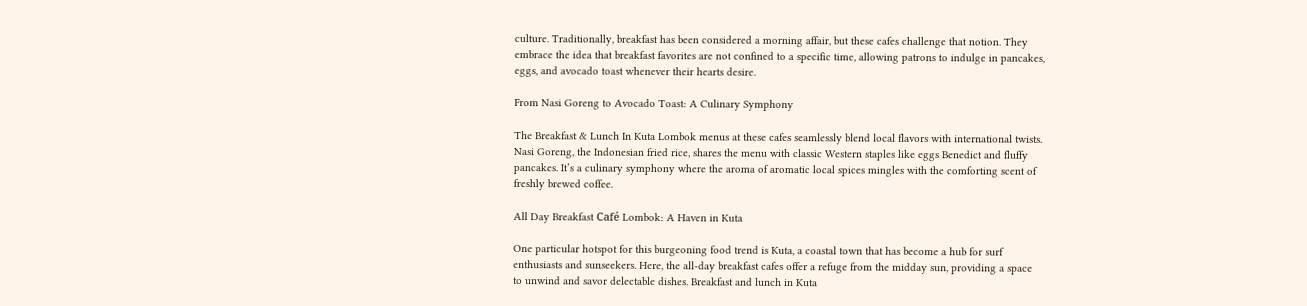culture. Traditionally, breakfast has been considered a morning affair, but these cafes challenge that notion. They embrace the idea that breakfast favorites are not confined to a specific time, allowing patrons to indulge in pancakes, eggs, and avocado toast whenever their hearts desire.

From Nasi Goreng to Avocado Toast: A Culinary Symphony

The Breakfast & Lunch In Kuta Lombok menus at these cafes seamlessly blend local flavors with international twists. Nasi Goreng, the Indonesian fried rice, shares the menu with classic Western staples like eggs Benedict and fluffy pancakes. It’s a culinary symphony where the aroma of aromatic local spices mingles with the comforting scent of freshly brewed coffee.

All Day Breakfast Café Lombok: A Haven in Kuta

One particular hotspot for this burgeoning food trend is Kuta, a coastal town that has become a hub for surf enthusiasts and sunseekers. Here, the all-day breakfast cafes offer a refuge from the midday sun, providing a space to unwind and savor delectable dishes. Breakfast and lunch in Kuta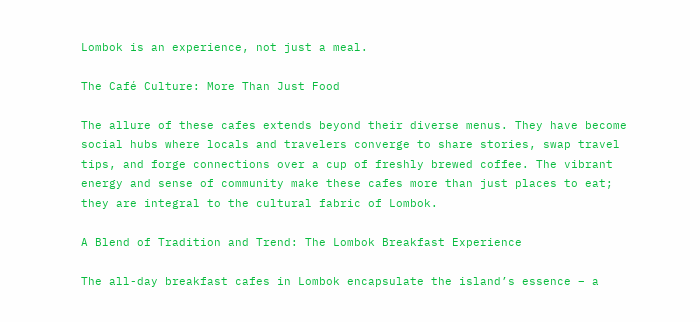Lombok is an experience, not just a meal.

The Café Culture: More Than Just Food

The allure of these cafes extends beyond their diverse menus. They have become social hubs where locals and travelers converge to share stories, swap travel tips, and forge connections over a cup of freshly brewed coffee. The vibrant energy and sense of community make these cafes more than just places to eat; they are integral to the cultural fabric of Lombok.

A Blend of Tradition and Trend: The Lombok Breakfast Experience

The all-day breakfast cafes in Lombok encapsulate the island’s essence – a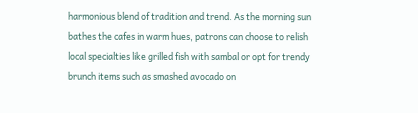harmonious blend of tradition and trend. As the morning sun bathes the cafes in warm hues, patrons can choose to relish local specialties like grilled fish with sambal or opt for trendy brunch items such as smashed avocado on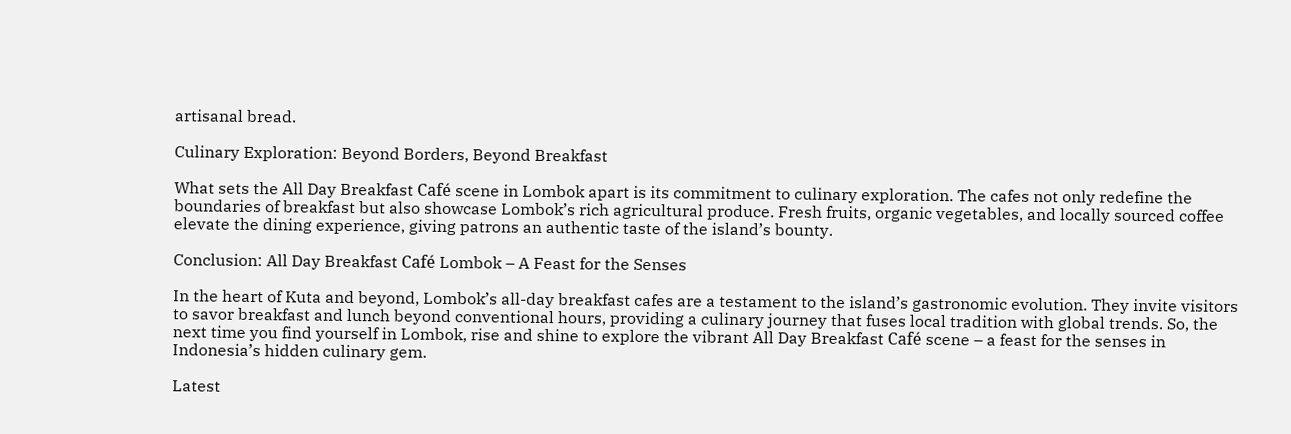artisanal bread.

Culinary Exploration: Beyond Borders, Beyond Breakfast

What sets the All Day Breakfast Café scene in Lombok apart is its commitment to culinary exploration. The cafes not only redefine the boundaries of breakfast but also showcase Lombok’s rich agricultural produce. Fresh fruits, organic vegetables, and locally sourced coffee elevate the dining experience, giving patrons an authentic taste of the island’s bounty.

Conclusion: All Day Breakfast Café Lombok – A Feast for the Senses

In the heart of Kuta and beyond, Lombok’s all-day breakfast cafes are a testament to the island’s gastronomic evolution. They invite visitors to savor breakfast and lunch beyond conventional hours, providing a culinary journey that fuses local tradition with global trends. So, the next time you find yourself in Lombok, rise and shine to explore the vibrant All Day Breakfast Café scene – a feast for the senses in Indonesia’s hidden culinary gem.

Latest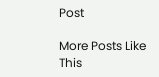Post

More Posts Like This